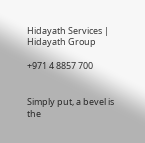Hidayath Services | Hidayath Group

+971 4 8857 700


Simply put, a bevel is the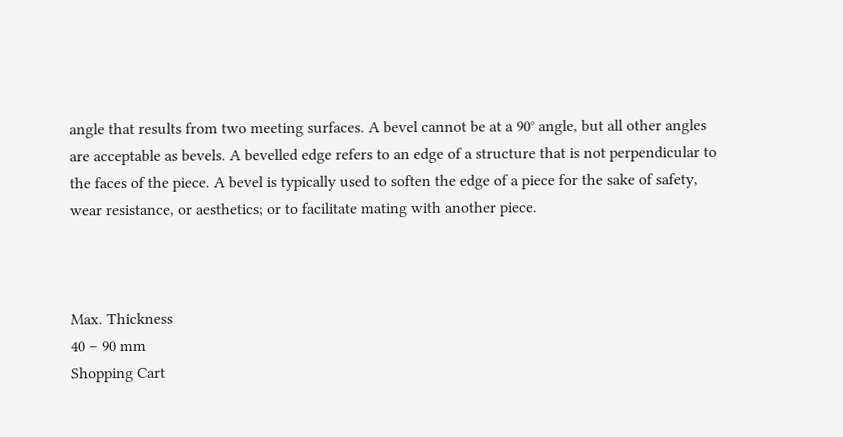angle that results from two meeting surfaces. A bevel cannot be at a 90° angle, but all other angles are acceptable as bevels. A bevelled edge refers to an edge of a structure that is not perpendicular to the faces of the piece. A bevel is typically used to soften the edge of a piece for the sake of safety, wear resistance, or aesthetics; or to facilitate mating with another piece.



Max. Thickness
40 – 90 mm
Shopping Cart